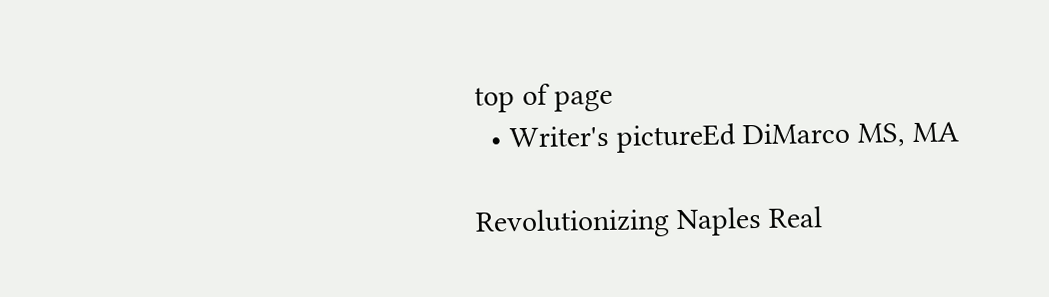top of page
  • Writer's pictureEd DiMarco MS, MA

Revolutionizing Naples Real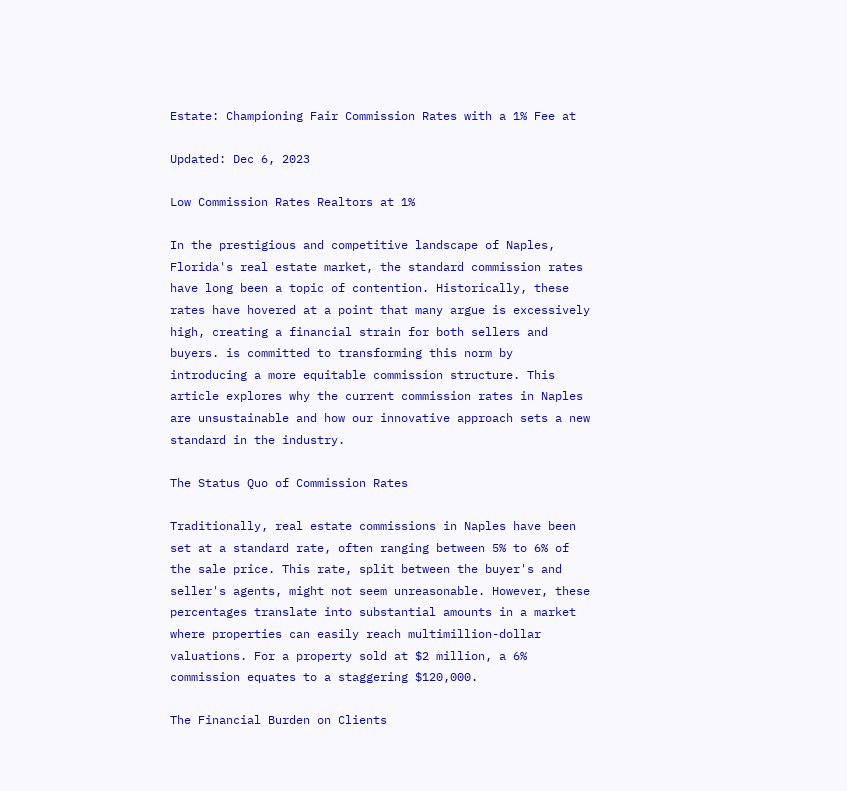Estate: Championing Fair Commission Rates with a 1% Fee at

Updated: Dec 6, 2023

Low Commission Rates Realtors at 1%

In the prestigious and competitive landscape of Naples, Florida's real estate market, the standard commission rates have long been a topic of contention. Historically, these rates have hovered at a point that many argue is excessively high, creating a financial strain for both sellers and buyers. is committed to transforming this norm by introducing a more equitable commission structure. This article explores why the current commission rates in Naples are unsustainable and how our innovative approach sets a new standard in the industry.

The Status Quo of Commission Rates

Traditionally, real estate commissions in Naples have been set at a standard rate, often ranging between 5% to 6% of the sale price. This rate, split between the buyer's and seller's agents, might not seem unreasonable. However, these percentages translate into substantial amounts in a market where properties can easily reach multimillion-dollar valuations. For a property sold at $2 million, a 6% commission equates to a staggering $120,000.

The Financial Burden on Clients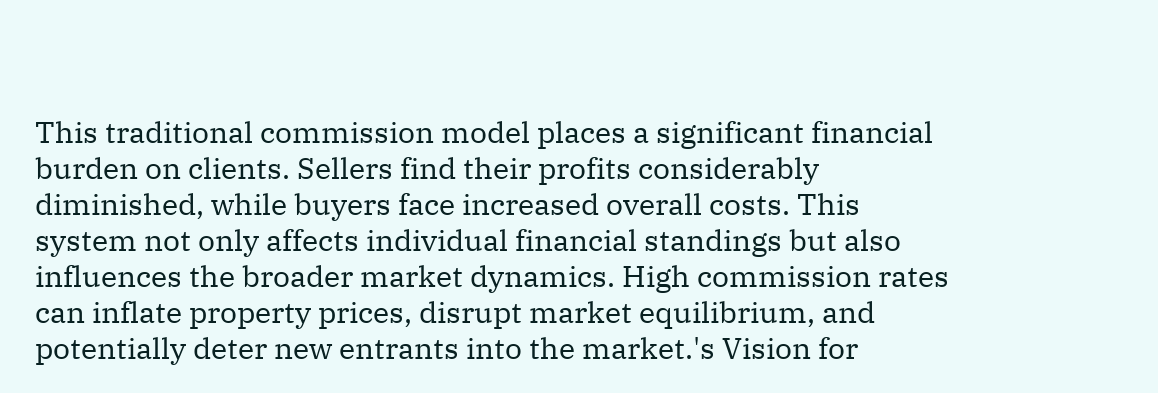This traditional commission model places a significant financial burden on clients. Sellers find their profits considerably diminished, while buyers face increased overall costs. This system not only affects individual financial standings but also influences the broader market dynamics. High commission rates can inflate property prices, disrupt market equilibrium, and potentially deter new entrants into the market.'s Vision for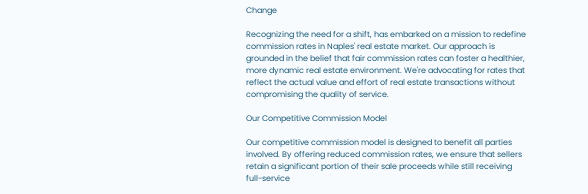Change

Recognizing the need for a shift, has embarked on a mission to redefine commission rates in Naples' real estate market. Our approach is grounded in the belief that fair commission rates can foster a healthier, more dynamic real estate environment. We're advocating for rates that reflect the actual value and effort of real estate transactions without compromising the quality of service.

Our Competitive Commission Model

Our competitive commission model is designed to benefit all parties involved. By offering reduced commission rates, we ensure that sellers retain a significant portion of their sale proceeds while still receiving full-service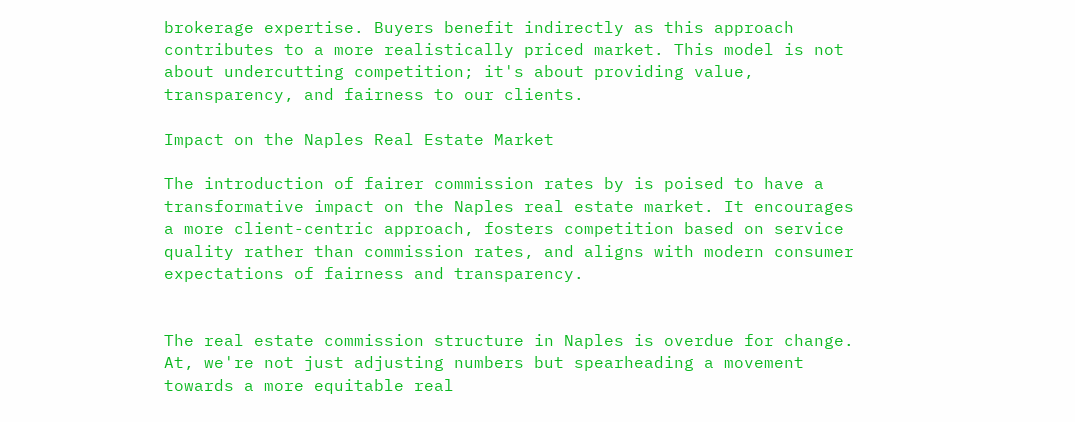brokerage expertise. Buyers benefit indirectly as this approach contributes to a more realistically priced market. This model is not about undercutting competition; it's about providing value, transparency, and fairness to our clients.

Impact on the Naples Real Estate Market

The introduction of fairer commission rates by is poised to have a transformative impact on the Naples real estate market. It encourages a more client-centric approach, fosters competition based on service quality rather than commission rates, and aligns with modern consumer expectations of fairness and transparency.


The real estate commission structure in Naples is overdue for change. At, we're not just adjusting numbers but spearheading a movement towards a more equitable real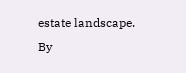estate landscape. By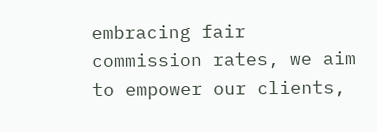embracing fair commission rates, we aim to empower our clients,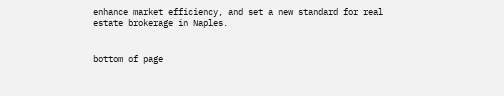enhance market efficiency, and set a new standard for real estate brokerage in Naples.


bottom of page